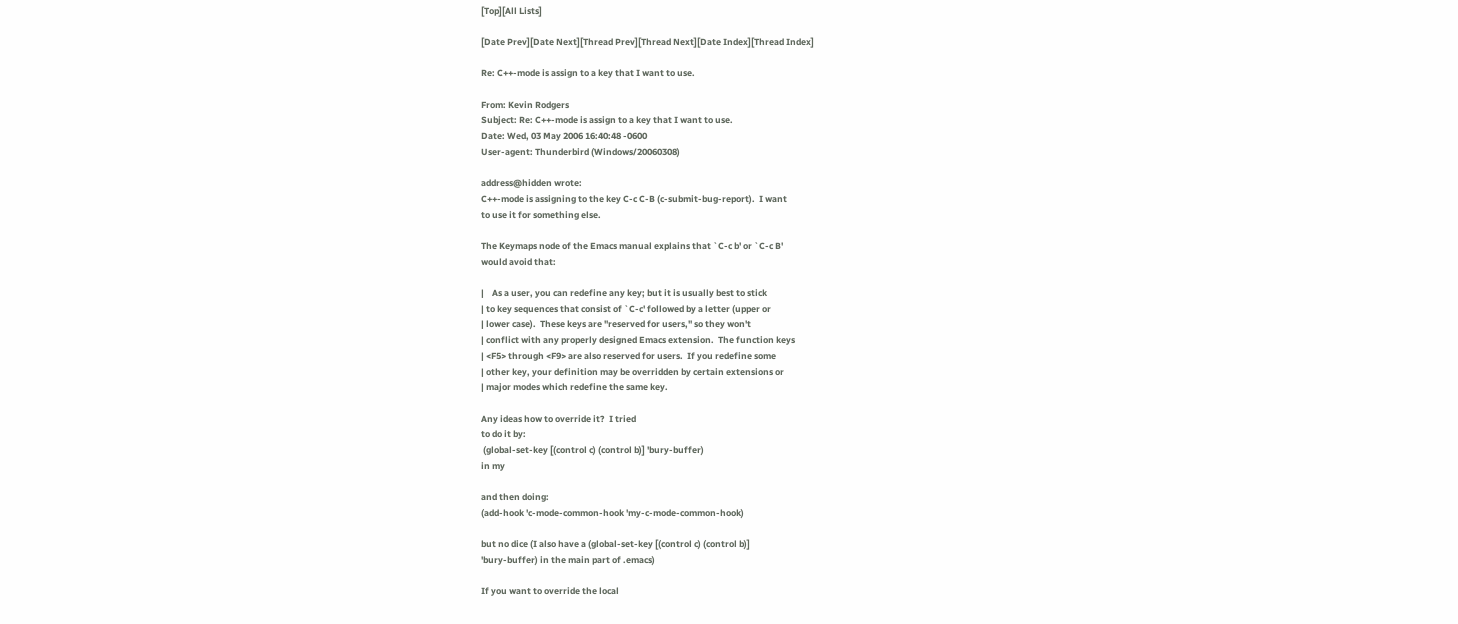[Top][All Lists]

[Date Prev][Date Next][Thread Prev][Thread Next][Date Index][Thread Index]

Re: C++-mode is assign to a key that I want to use.

From: Kevin Rodgers
Subject: Re: C++-mode is assign to a key that I want to use.
Date: Wed, 03 May 2006 16:40:48 -0600
User-agent: Thunderbird (Windows/20060308)

address@hidden wrote:
C++-mode is assigning to the key C-c C-B (c-submit-bug-report).  I want
to use it for something else.

The Keymaps node of the Emacs manual explains that `C-c b' or `C-c B'
would avoid that:

|    As a user, you can redefine any key; but it is usually best to stick
| to key sequences that consist of `C-c' followed by a letter (upper or
| lower case).  These keys are "reserved for users," so they won't
| conflict with any properly designed Emacs extension.  The function keys
| <F5> through <F9> are also reserved for users.  If you redefine some
| other key, your definition may be overridden by certain extensions or
| major modes which redefine the same key.

Any ideas how to override it?  I tried
to do it by:
 (global-set-key [(control c) (control b)] 'bury-buffer)
in my

and then doing:
(add-hook 'c-mode-common-hook 'my-c-mode-common-hook)

but no dice (I also have a (global-set-key [(control c) (control b)]
'bury-buffer) in the main part of .emacs)

If you want to override the local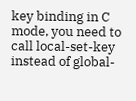key binding in C mode, you need to
call local-set-key instead of global-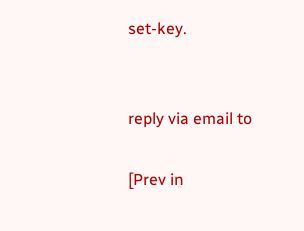set-key.


reply via email to

[Prev in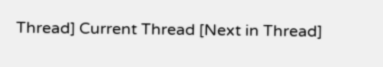Thread] Current Thread [Next in Thread]